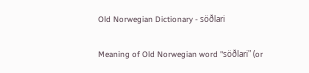Old Norwegian Dictionary - söðlari

Meaning of Old Norwegian word "söðlari" (or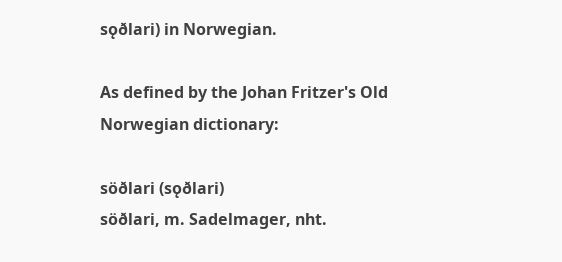sǫðlari) in Norwegian.

As defined by the Johan Fritzer's Old Norwegian dictionary:

söðlari (sǫðlari)
söðlari, m. Sadelmager, nht.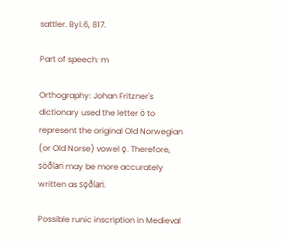sattler. Byl.6, 817.

Part of speech: m

Orthography: Johan Fritzner's dictionary used the letter ö to represent the original Old Norwegian (or Old Norse) vowel ǫ. Therefore, söðlari may be more accurately written as sǫðlari.

Possible runic inscription in Medieval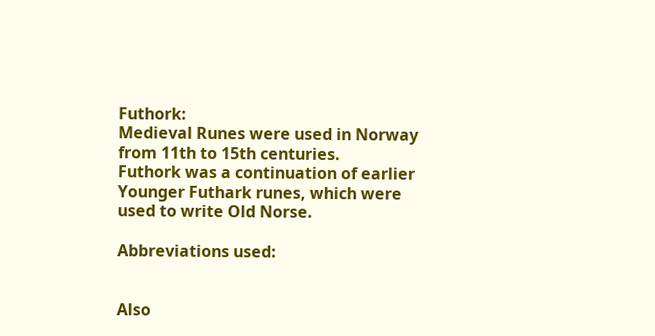Futhork:
Medieval Runes were used in Norway from 11th to 15th centuries.
Futhork was a continuation of earlier Younger Futhark runes, which were used to write Old Norse.

Abbreviations used:


Also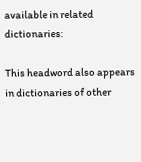available in related dictionaries:

This headword also appears in dictionaries of other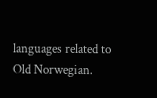languages related to Old Norwegian.